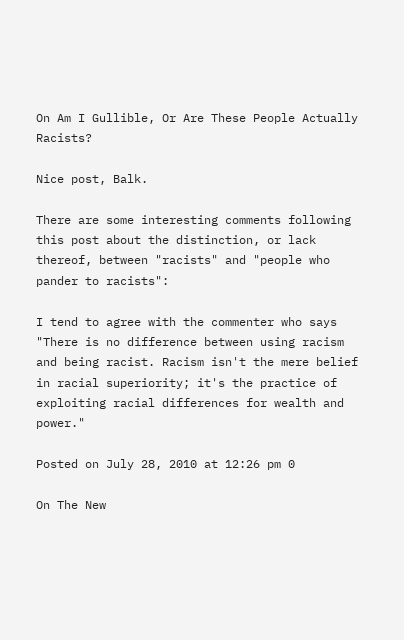On Am I Gullible, Or Are These People Actually Racists?

Nice post, Balk.

There are some interesting comments following this post about the distinction, or lack thereof, between "racists" and "people who pander to racists":

I tend to agree with the commenter who says "There is no difference between using racism and being racist. Racism isn't the mere belief in racial superiority; it's the practice of exploiting racial differences for wealth and power."

Posted on July 28, 2010 at 12:26 pm 0

On The New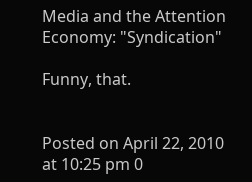Media and the Attention Economy: "Syndication"

Funny, that.


Posted on April 22, 2010 at 10:25 pm 0